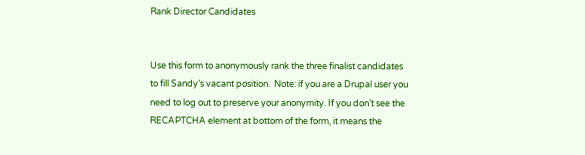Rank Director Candidates


Use this form to anonymously rank the three finalist candidates to fill Sandy’s vacant position.  Note: if you are a Drupal user you need to log out to preserve your anonymity. If you don’t see the RECAPTCHA element at bottom of the form, it means the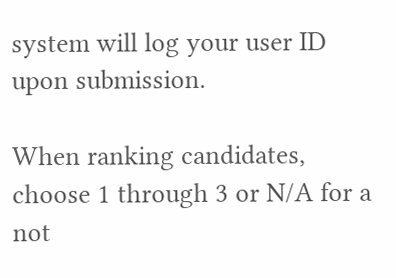system will log your user ID upon submission.

When ranking candidates, choose 1 through 3 or N/A for a not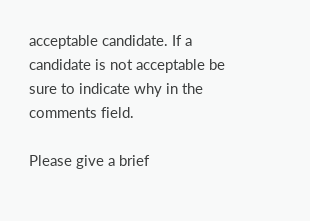acceptable candidate. If a candidate is not acceptable be sure to indicate why in the comments field.

Please give a brief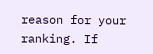reason for your ranking. If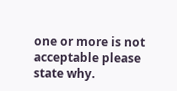one or more is not acceptable please state why.